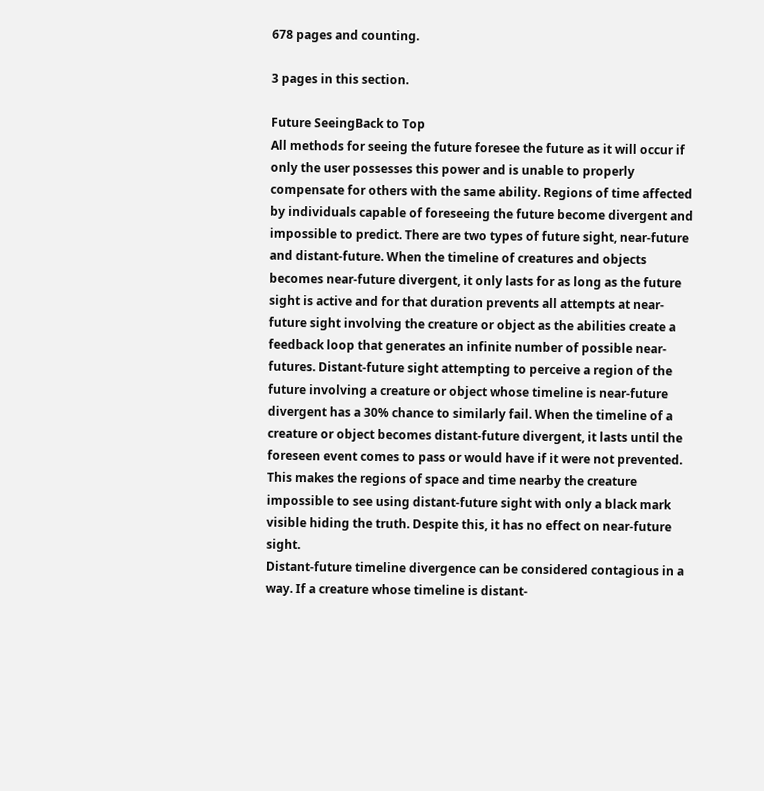678 pages and counting.

3 pages in this section.

Future SeeingBack to Top
All methods for seeing the future foresee the future as it will occur if only the user possesses this power and is unable to properly compensate for others with the same ability. Regions of time affected by individuals capable of foreseeing the future become divergent and impossible to predict. There are two types of future sight, near-future and distant-future. When the timeline of creatures and objects becomes near-future divergent, it only lasts for as long as the future sight is active and for that duration prevents all attempts at near-future sight involving the creature or object as the abilities create a feedback loop that generates an infinite number of possible near-futures. Distant-future sight attempting to perceive a region of the future involving a creature or object whose timeline is near-future divergent has a 30% chance to similarly fail. When the timeline of a creature or object becomes distant-future divergent, it lasts until the foreseen event comes to pass or would have if it were not prevented. This makes the regions of space and time nearby the creature impossible to see using distant-future sight with only a black mark visible hiding the truth. Despite this, it has no effect on near-future sight.
Distant-future timeline divergence can be considered contagious in a way. If a creature whose timeline is distant-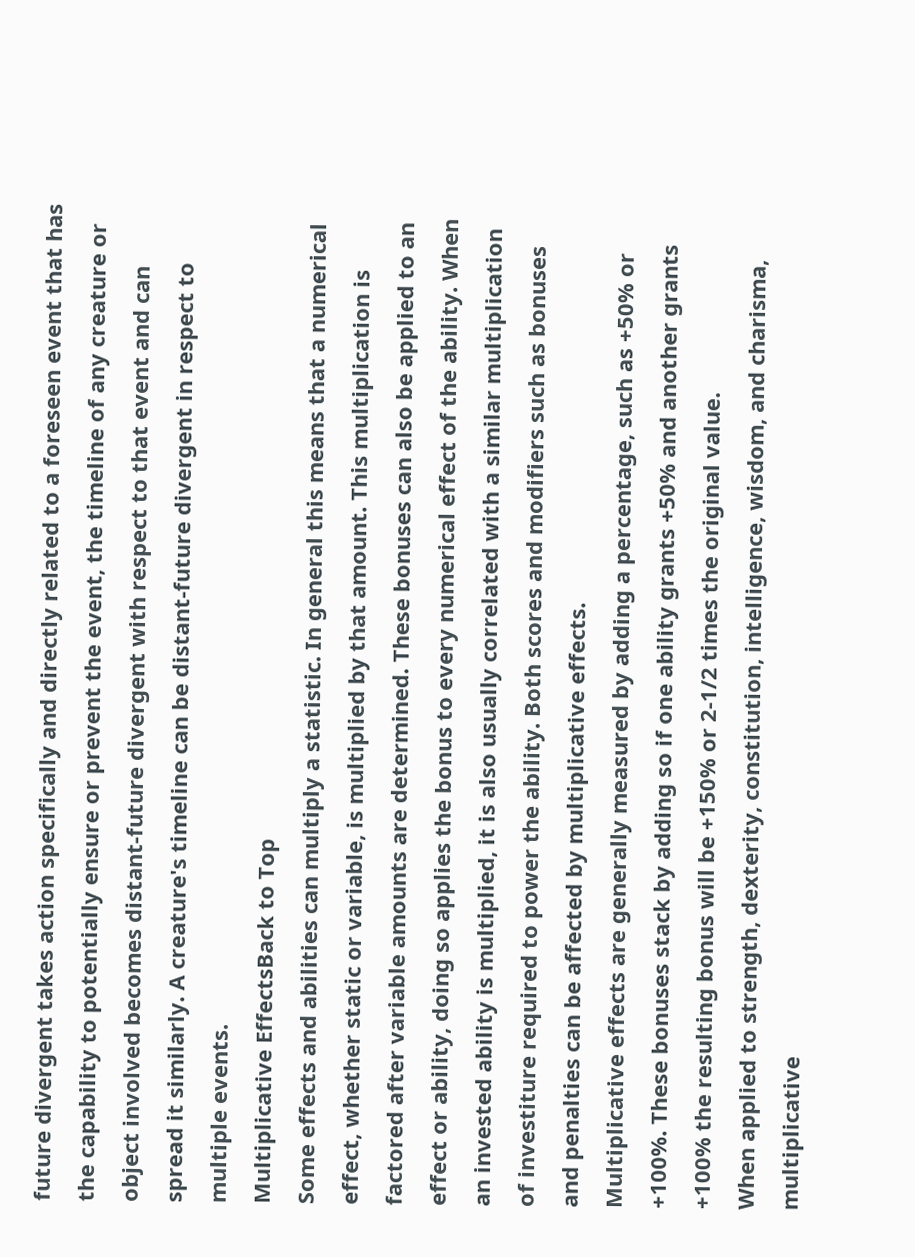future divergent takes action specifically and directly related to a foreseen event that has the capability to potentially ensure or prevent the event, the timeline of any creature or object involved becomes distant-future divergent with respect to that event and can spread it similarly. A creature's timeline can be distant-future divergent in respect to multiple events.
Multiplicative EffectsBack to Top
Some effects and abilities can multiply a statistic. In general this means that a numerical effect, whether static or variable, is multiplied by that amount. This multiplication is factored after variable amounts are determined. These bonuses can also be applied to an effect or ability, doing so applies the bonus to every numerical effect of the ability. When an invested ability is multiplied, it is also usually correlated with a similar multiplication of investiture required to power the ability. Both scores and modifiers such as bonuses and penalties can be affected by multiplicative effects.
Multiplicative effects are generally measured by adding a percentage, such as +50% or +100%. These bonuses stack by adding so if one ability grants +50% and another grants +100% the resulting bonus will be +150% or 2-1/2 times the original value.
When applied to strength, dexterity, constitution, intelligence, wisdom, and charisma, multiplicative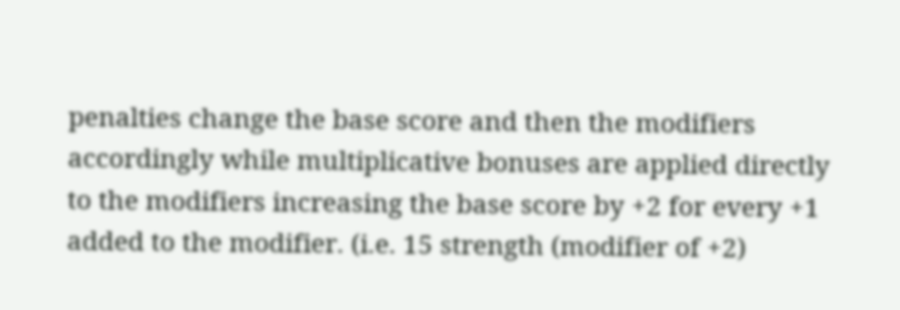penalties change the base score and then the modifiers accordingly while multiplicative bonuses are applied directly to the modifiers increasing the base score by +2 for every +1 added to the modifier. (i.e. 15 strength (modifier of +2)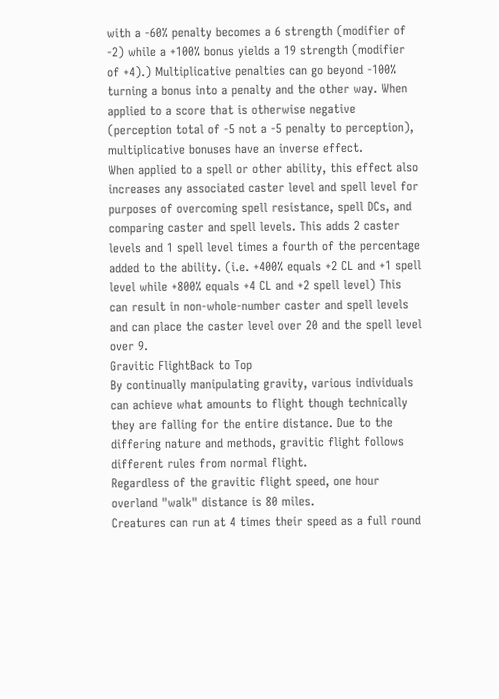with a -60% penalty becomes a 6 strength (modifier of -2) while a +100% bonus yields a 19 strength (modifier of +4).) Multiplicative penalties can go beyond -100% turning a bonus into a penalty and the other way. When applied to a score that is otherwise negative (perception total of -5 not a -5 penalty to perception), multiplicative bonuses have an inverse effect.
When applied to a spell or other ability, this effect also increases any associated caster level and spell level for purposes of overcoming spell resistance, spell DCs, and comparing caster and spell levels. This adds 2 caster levels and 1 spell level times a fourth of the percentage added to the ability. (i.e. +400% equals +2 CL and +1 spell level while +800% equals +4 CL and +2 spell level) This can result in non-whole-number caster and spell levels and can place the caster level over 20 and the spell level over 9.
Gravitic FlightBack to Top
By continually manipulating gravity, various individuals can achieve what amounts to flight though technically they are falling for the entire distance. Due to the differing nature and methods, gravitic flight follows different rules from normal flight.
Regardless of the gravitic flight speed, one hour overland "walk" distance is 80 miles.
Creatures can run at 4 times their speed as a full round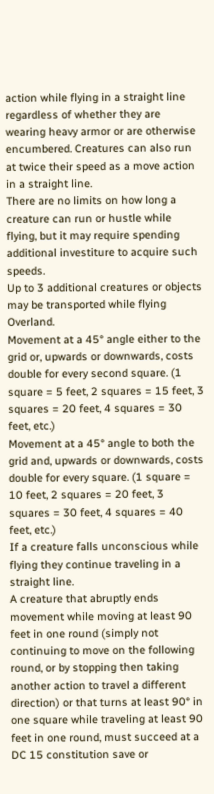action while flying in a straight line regardless of whether they are wearing heavy armor or are otherwise encumbered. Creatures can also run at twice their speed as a move action in a straight line.
There are no limits on how long a creature can run or hustle while flying, but it may require spending additional investiture to acquire such speeds.
Up to 3 additional creatures or objects may be transported while flying Overland.
Movement at a 45° angle either to the grid or, upwards or downwards, costs double for every second square. (1 square = 5 feet, 2 squares = 15 feet, 3 squares = 20 feet, 4 squares = 30 feet, etc.)
Movement at a 45° angle to both the grid and, upwards or downwards, costs double for every square. (1 square = 10 feet, 2 squares = 20 feet, 3 squares = 30 feet, 4 squares = 40 feet, etc.)
If a creature falls unconscious while flying they continue traveling in a straight line.
A creature that abruptly ends movement while moving at least 90 feet in one round (simply not continuing to move on the following round, or by stopping then taking another action to travel a different direction) or that turns at least 90° in one square while traveling at least 90 feet in one round, must succeed at a DC 15 constitution save or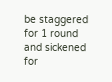be staggered for 1 round and sickened for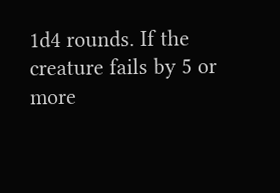1d4 rounds. If the creature fails by 5 or more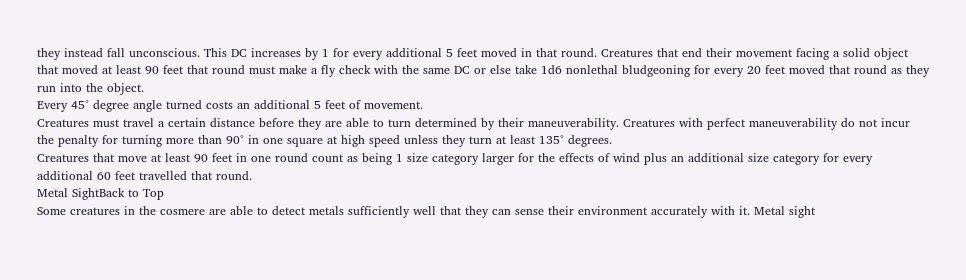they instead fall unconscious. This DC increases by 1 for every additional 5 feet moved in that round. Creatures that end their movement facing a solid object that moved at least 90 feet that round must make a fly check with the same DC or else take 1d6 nonlethal bludgeoning for every 20 feet moved that round as they run into the object.
Every 45° degree angle turned costs an additional 5 feet of movement.
Creatures must travel a certain distance before they are able to turn determined by their maneuverability. Creatures with perfect maneuverability do not incur the penalty for turning more than 90° in one square at high speed unless they turn at least 135° degrees.
Creatures that move at least 90 feet in one round count as being 1 size category larger for the effects of wind plus an additional size category for every additional 60 feet travelled that round.
Metal SightBack to Top
Some creatures in the cosmere are able to detect metals sufficiently well that they can sense their environment accurately with it. Metal sight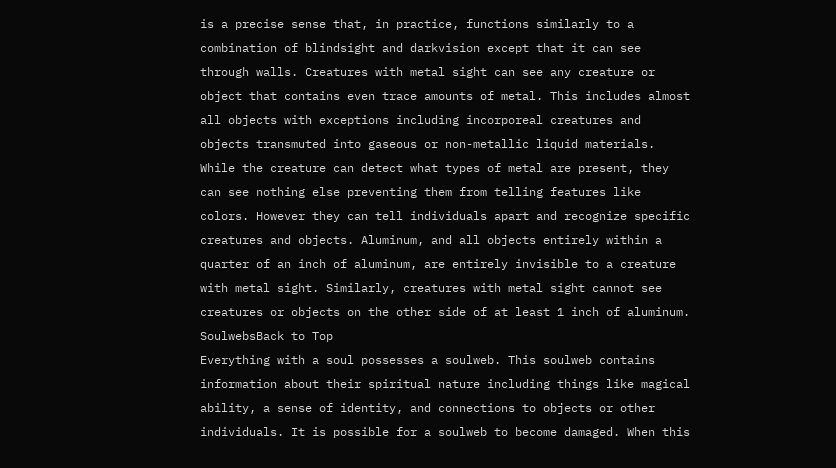is a precise sense that, in practice, functions similarly to a combination of blindsight and darkvision except that it can see through walls. Creatures with metal sight can see any creature or object that contains even trace amounts of metal. This includes almost all objects with exceptions including incorporeal creatures and objects transmuted into gaseous or non-metallic liquid materials. While the creature can detect what types of metal are present, they can see nothing else preventing them from telling features like colors. However they can tell individuals apart and recognize specific creatures and objects. Aluminum, and all objects entirely within a quarter of an inch of aluminum, are entirely invisible to a creature with metal sight. Similarly, creatures with metal sight cannot see creatures or objects on the other side of at least 1 inch of aluminum.
SoulwebsBack to Top
Everything with a soul possesses a soulweb. This soulweb contains information about their spiritual nature including things like magical ability, a sense of identity, and connections to objects or other individuals. It is possible for a soulweb to become damaged. When this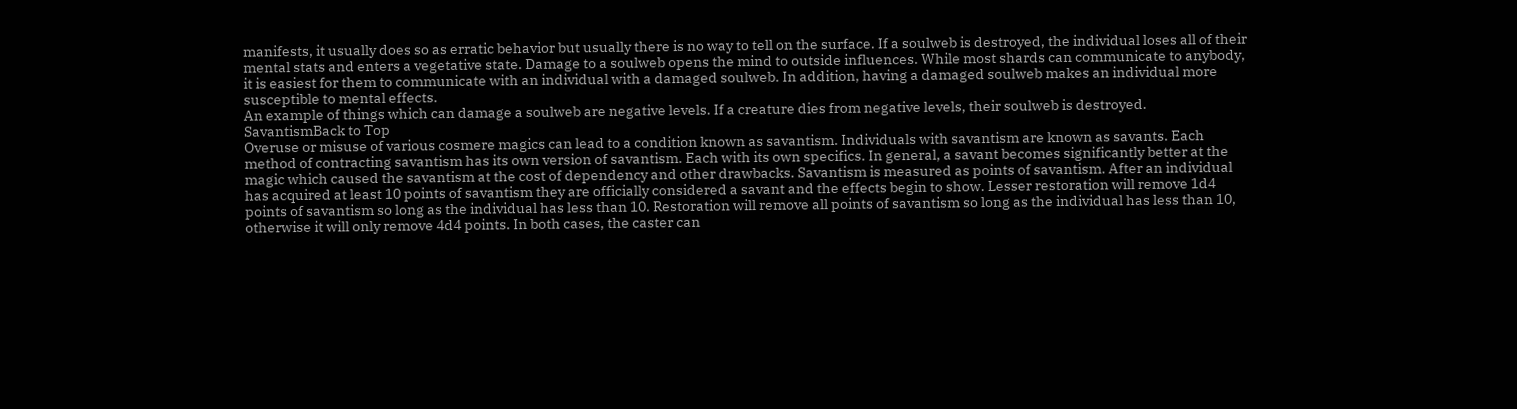manifests, it usually does so as erratic behavior but usually there is no way to tell on the surface. If a soulweb is destroyed, the individual loses all of their mental stats and enters a vegetative state. Damage to a soulweb opens the mind to outside influences. While most shards can communicate to anybody, it is easiest for them to communicate with an individual with a damaged soulweb. In addition, having a damaged soulweb makes an individual more susceptible to mental effects.
An example of things which can damage a soulweb are negative levels. If a creature dies from negative levels, their soulweb is destroyed.
SavantismBack to Top
Overuse or misuse of various cosmere magics can lead to a condition known as savantism. Individuals with savantism are known as savants. Each method of contracting savantism has its own version of savantism. Each with its own specifics. In general, a savant becomes significantly better at the magic which caused the savantism at the cost of dependency and other drawbacks. Savantism is measured as points of savantism. After an individual has acquired at least 10 points of savantism they are officially considered a savant and the effects begin to show. Lesser restoration will remove 1d4 points of savantism so long as the individual has less than 10. Restoration will remove all points of savantism so long as the individual has less than 10, otherwise it will only remove 4d4 points. In both cases, the caster can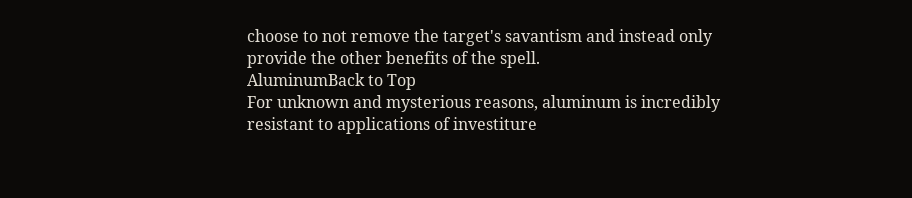choose to not remove the target's savantism and instead only provide the other benefits of the spell.
AluminumBack to Top
For unknown and mysterious reasons, aluminum is incredibly resistant to applications of investiture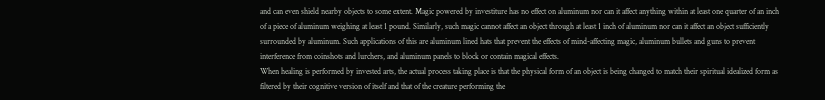and can even shield nearby objects to some extent. Magic powered by investiture has no effect on aluminum nor can it affect anything within at least one quarter of an inch of a piece of aluminum weighing at least 1 pound. Similarly, such magic cannot affect an object through at least 1 inch of aluminum nor can it affect an object sufficiently surrounded by aluminum. Such applications of this are aluminum lined hats that prevent the effects of mind-affecting magic, aluminum bullets and guns to prevent interference from coinshots and lurchers, and aluminum panels to block or contain magical effects.
When healing is performed by invested arts, the actual process taking place is that the physical form of an object is being changed to match their spiritual idealized form as filtered by their cognitive version of itself and that of the creature performing the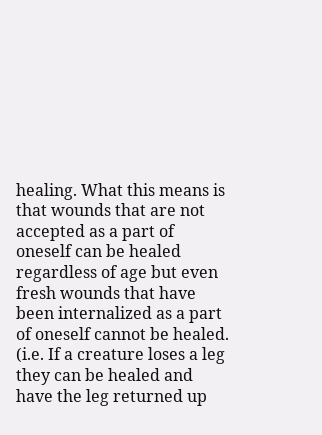healing. What this means is that wounds that are not accepted as a part of oneself can be healed regardless of age but even fresh wounds that have been internalized as a part of oneself cannot be healed. (i.e. If a creature loses a leg they can be healed and have the leg returned up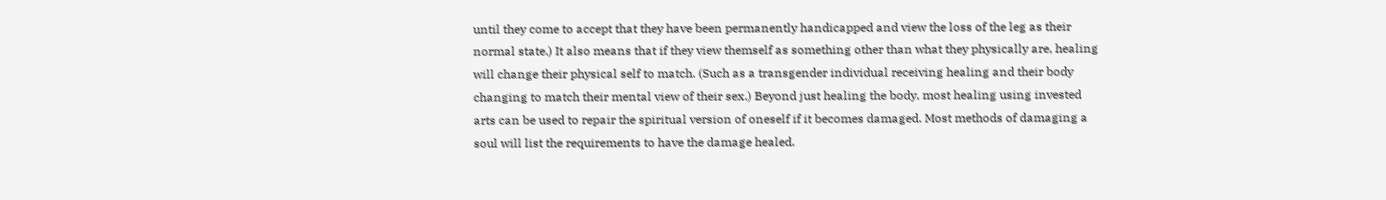until they come to accept that they have been permanently handicapped and view the loss of the leg as their normal state.) It also means that if they view themself as something other than what they physically are, healing will change their physical self to match. (Such as a transgender individual receiving healing and their body changing to match their mental view of their sex.) Beyond just healing the body, most healing using invested arts can be used to repair the spiritual version of oneself if it becomes damaged. Most methods of damaging a soul will list the requirements to have the damage healed.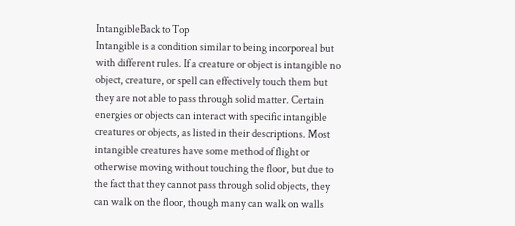IntangibleBack to Top
Intangible is a condition similar to being incorporeal but with different rules. If a creature or object is intangible no object, creature, or spell can effectively touch them but they are not able to pass through solid matter. Certain energies or objects can interact with specific intangible creatures or objects, as listed in their descriptions. Most intangible creatures have some method of flight or otherwise moving without touching the floor, but due to the fact that they cannot pass through solid objects, they can walk on the floor, though many can walk on walls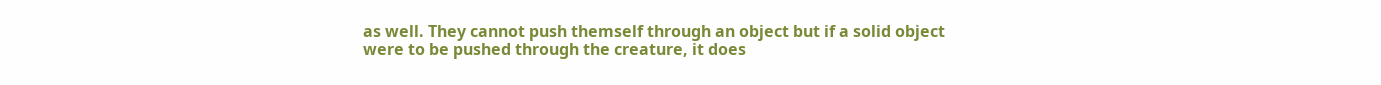as well. They cannot push themself through an object but if a solid object were to be pushed through the creature, it does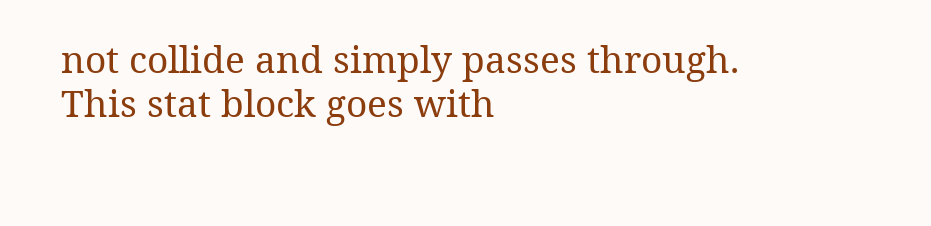not collide and simply passes through.
This stat block goes with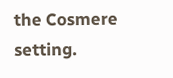the Cosmere setting.